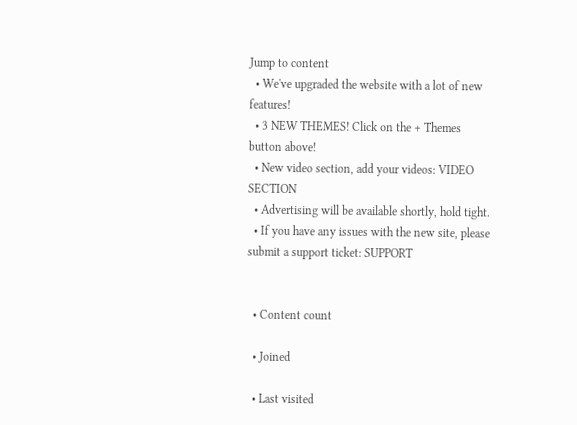Jump to content
  • We've upgraded the website with a lot of new features!
  • 3 NEW THEMES! Click on the + Themes button above!
  • New video section, add your videos: VIDEO SECTION
  • Advertising will be available shortly, hold tight.
  • If you have any issues with the new site, please submit a support ticket: SUPPORT


  • Content count

  • Joined

  • Last visited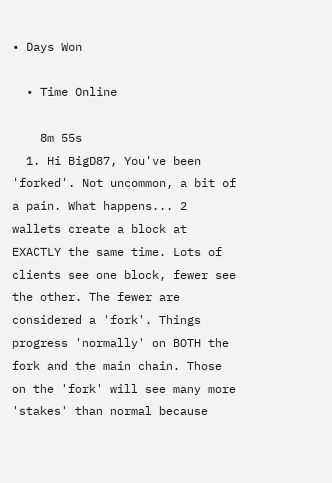• Days Won

  • Time Online

    8m 55s
  1. Hi BigD87, You've been 'forked'. Not uncommon, a bit of a pain. What happens... 2 wallets create a block at EXACTLY the same time. Lots of clients see one block, fewer see the other. The fewer are considered a 'fork'. Things progress 'normally' on BOTH the fork and the main chain. Those on the 'fork' will see many more 'stakes' than normal because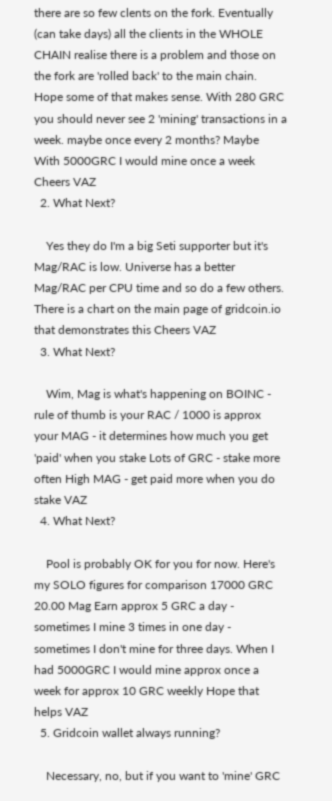there are so few clents on the fork. Eventually (can take days) all the clients in the WHOLE CHAIN realise there is a problem and those on the fork are 'rolled back' to the main chain. Hope some of that makes sense. With 280 GRC you should never see 2 'mining' transactions in a week. maybe once every 2 months? Maybe With 5000GRC I would mine once a week Cheers VAZ
  2. What Next?

    Yes they do I'm a big Seti supporter but it's Mag/RAC is low. Universe has a better Mag/RAC per CPU time and so do a few others. There is a chart on the main page of gridcoin.io that demonstrates this Cheers VAZ
  3. What Next?

    Wim, Mag is what's happening on BOINC - rule of thumb is your RAC / 1000 is approx your MAG - it determines how much you get 'paid' when you stake Lots of GRC - stake more often High MAG - get paid more when you do stake VAZ
  4. What Next?

    Pool is probably OK for you for now. Here's my SOLO figures for comparison 17000 GRC 20.00 Mag Earn approx 5 GRC a day - sometimes I mine 3 times in one day - sometimes I don't mine for three days. When I had 5000GRC I would mine approx once a week for approx 10 GRC weekly Hope that helps VAZ
  5. Gridcoin wallet always running?

    Necessary, no, but if you want to 'mine' GRC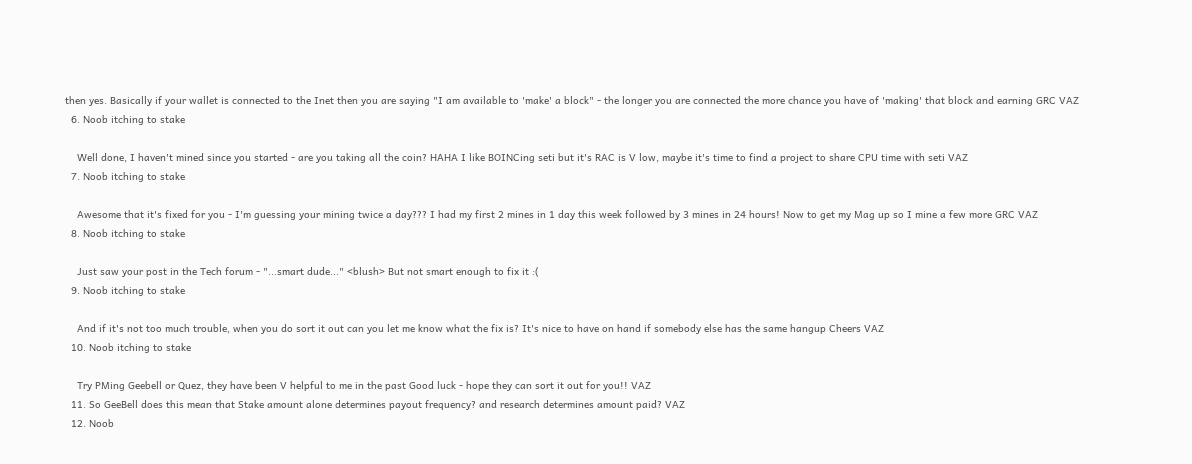then yes. Basically if your wallet is connected to the Inet then you are saying "I am available to 'make' a block" - the longer you are connected the more chance you have of 'making' that block and earning GRC VAZ
  6. Noob itching to stake

    Well done, I haven't mined since you started - are you taking all the coin? HAHA I like BOINCing seti but it's RAC is V low, maybe it's time to find a project to share CPU time with seti VAZ
  7. Noob itching to stake

    Awesome that it's fixed for you - I'm guessing your mining twice a day??? I had my first 2 mines in 1 day this week followed by 3 mines in 24 hours! Now to get my Mag up so I mine a few more GRC VAZ
  8. Noob itching to stake

    Just saw your post in the Tech forum - "...smart dude..." <blush> But not smart enough to fix it :(
  9. Noob itching to stake

    And if it's not too much trouble, when you do sort it out can you let me know what the fix is? It's nice to have on hand if somebody else has the same hangup Cheers VAZ
  10. Noob itching to stake

    Try PMing Geebell or Quez, they have been V helpful to me in the past Good luck - hope they can sort it out for you!! VAZ
  11. So GeeBell does this mean that Stake amount alone determines payout frequency? and research determines amount paid? VAZ
  12. Noob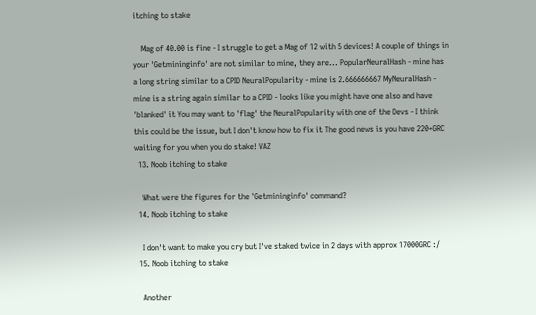itching to stake

    Mag of 40.00 is fine - I struggle to get a Mag of 12 with 5 devices! A couple of things in your 'Getmininginfo' are not similar to mine, they are... PopularNeuralHash - mine has a long string similar to a CPID NeuralPopularity - mine is 2.666666667 MyNeuralHash - mine is a string again similar to a CPID - looks like you might have one also and have 'blanked' it You may want to 'flag' the NeuralPopularity with one of the Devs - I think this could be the issue, but I don't know how to fix it The good news is you have 220+GRC waiting for you when you do stake! VAZ
  13. Noob itching to stake

    What were the figures for the 'Getmininginfo' command?
  14. Noob itching to stake

    I don't want to make you cry but I've staked twice in 2 days with approx 17000GRC :/
  15. Noob itching to stake

    Another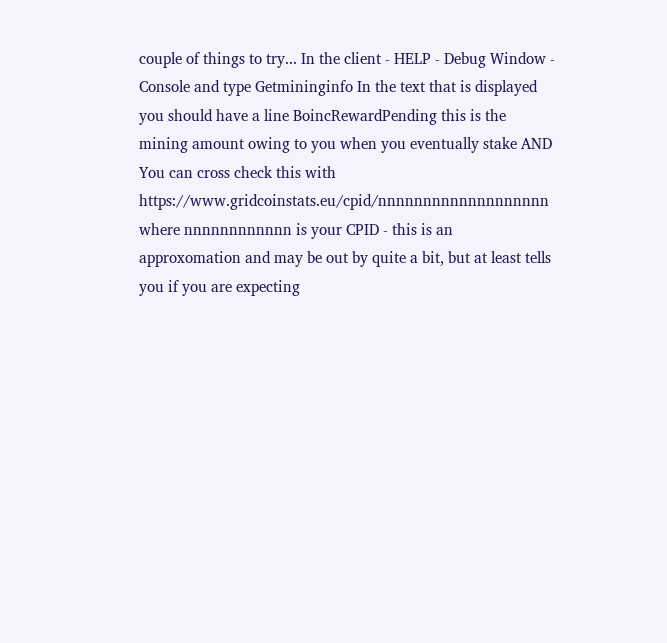couple of things to try... In the client - HELP - Debug Window - Console and type Getmininginfo In the text that is displayed you should have a line BoincRewardPending this is the mining amount owing to you when you eventually stake AND You can cross check this with https://www.gridcoinstats.eu/cpid/nnnnnnnnnnnnnnnnnnn where nnnnnnnnnnnn is your CPID - this is an approxomation and may be out by quite a bit, but at least tells you if you are expecting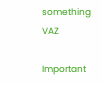something VAZ

Important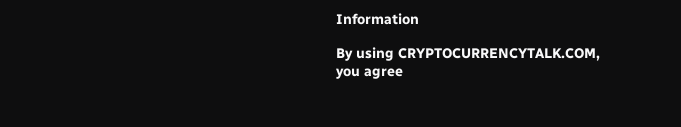Information

By using CRYPTOCURRENCYTALK.COM, you agree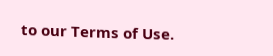to our Terms of Use.